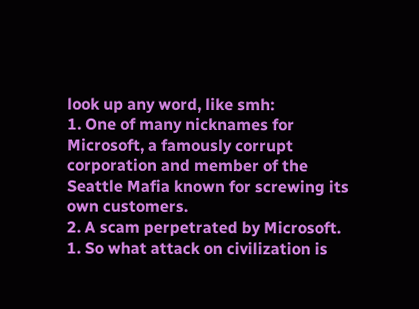look up any word, like smh:
1. One of many nicknames for Microsoft, a famously corrupt corporation and member of the Seattle Mafia known for screwing its own customers.
2. A scam perpetrated by Microsoft.
1. So what attack on civilization is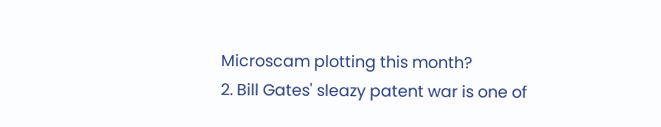Microscam plotting this month?
2. Bill Gates' sleazy patent war is one of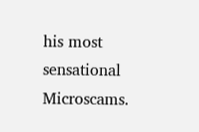his most sensational Microscams.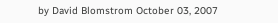by David Blomstrom October 03, 2007